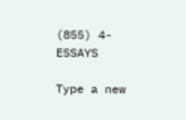(855) 4-ESSAYS

Type a new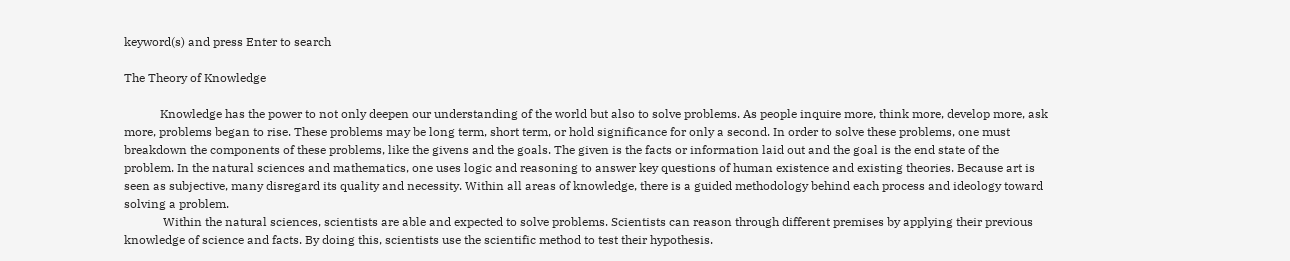keyword(s) and press Enter to search

The Theory of Knowledge

            Knowledge has the power to not only deepen our understanding of the world but also to solve problems. As people inquire more, think more, develop more, ask more, problems began to rise. These problems may be long term, short term, or hold significance for only a second. In order to solve these problems, one must breakdown the components of these problems, like the givens and the goals. The given is the facts or information laid out and the goal is the end state of the problem. In the natural sciences and mathematics, one uses logic and reasoning to answer key questions of human existence and existing theories. Because art is seen as subjective, many disregard its quality and necessity. Within all areas of knowledge, there is a guided methodology behind each process and ideology toward solving a problem.
             Within the natural sciences, scientists are able and expected to solve problems. Scientists can reason through different premises by applying their previous knowledge of science and facts. By doing this, scientists use the scientific method to test their hypothesis.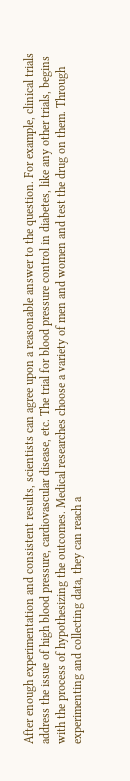After enough experimentation and consistent results, scientists can agree upon a reasonable answer to the question. For example, clinical trials address the issue of high blood pressure, cardiovascular disease, etc. The trial for blood pressure control in diabetes, like any other trials, begins with the process of hypothesizing the outcomes. Medical researches choose a variety of men and women and test the drug on them. Through experimenting and collecting data, they can reach a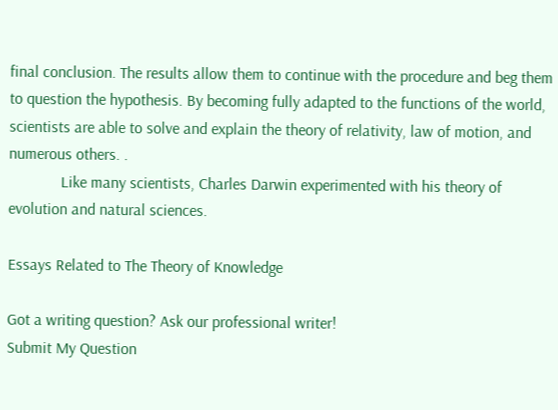final conclusion. The results allow them to continue with the procedure and beg them to question the hypothesis. By becoming fully adapted to the functions of the world, scientists are able to solve and explain the theory of relativity, law of motion, and numerous others. .
             Like many scientists, Charles Darwin experimented with his theory of evolution and natural sciences.

Essays Related to The Theory of Knowledge

Got a writing question? Ask our professional writer!
Submit My Question